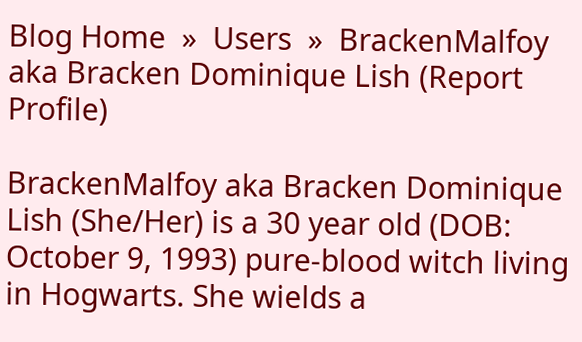Blog Home  »  Users  »  BrackenMalfoy aka Bracken Dominique Lish (Report Profile)

BrackenMalfoy aka Bracken Dominique Lish (She/Her) is a 30 year old (DOB: October 9, 1993) pure-blood witch living in Hogwarts. She wields a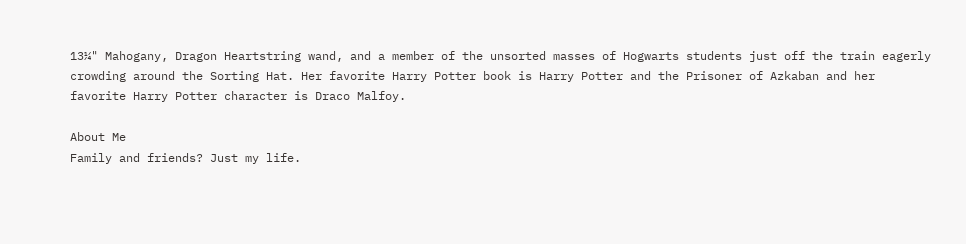13¼" Mahogany, Dragon Heartstring wand, and a member of the unsorted masses of Hogwarts students just off the train eagerly crowding around the Sorting Hat. Her favorite Harry Potter book is Harry Potter and the Prisoner of Azkaban and her favorite Harry Potter character is Draco Malfoy.

About Me
Family and friends? Just my life.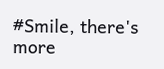#Smile, there's more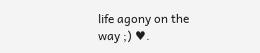life agony on the way ;) ♥.